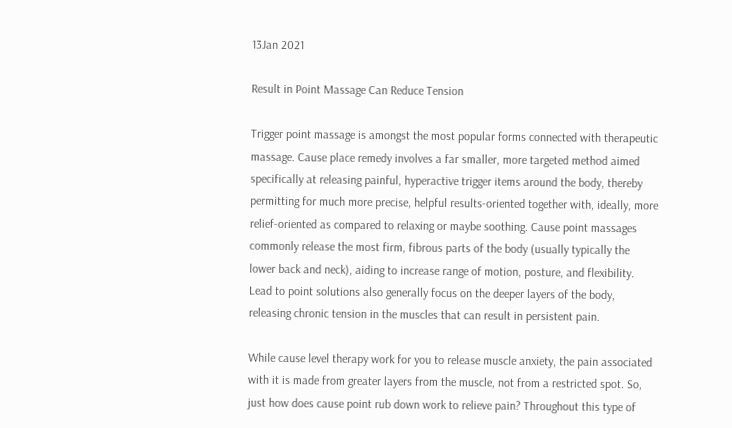13Jan 2021

Result in Point Massage Can Reduce Tension

Trigger point massage is amongst the most popular forms connected with therapeutic massage. Cause place remedy involves a far smaller, more targeted method aimed specifically at releasing painful, hyperactive trigger items around the body, thereby permitting for much more precise, helpful results-oriented together with, ideally, more relief-oriented as compared to relaxing or maybe soothing. Cause point massages commonly release the most firm, fibrous parts of the body (usually typically the lower back and neck), aiding to increase range of motion, posture, and flexibility. Lead to point solutions also generally focus on the deeper layers of the body, releasing chronic tension in the muscles that can result in persistent pain.

While cause level therapy work for you to release muscle anxiety, the pain associated with it is made from greater layers from the muscle, not from a restricted spot. So, just how does cause point rub down work to relieve pain? Throughout this type of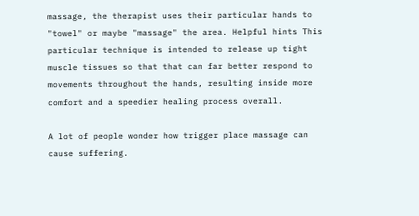massage, the therapist uses their particular hands to "towel" or maybe "massage" the area. Helpful hints This particular technique is intended to release up tight muscle tissues so that that can far better respond to movements throughout the hands, resulting inside more comfort and a speedier healing process overall.

A lot of people wonder how trigger place massage can cause suffering.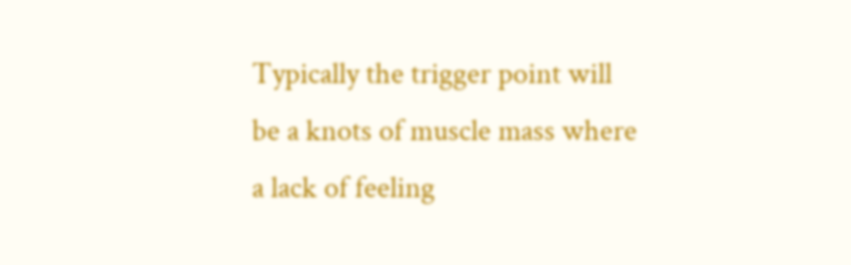Typically the trigger point will be a knots of muscle mass where a lack of feeling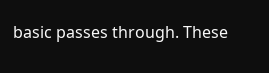basic passes through. These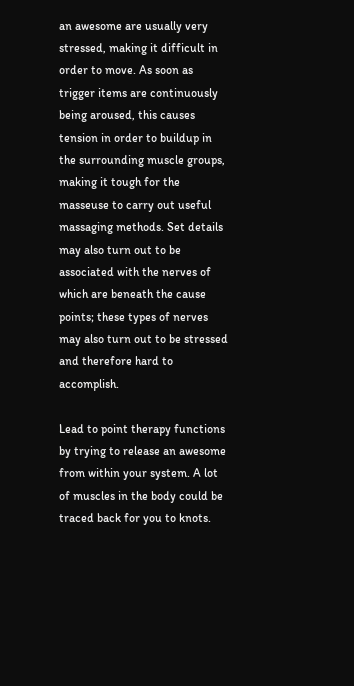an awesome are usually very stressed, making it difficult in order to move. As soon as trigger items are continuously being aroused, this causes tension in order to buildup in the surrounding muscle groups, making it tough for the masseuse to carry out useful massaging methods. Set details may also turn out to be associated with the nerves of which are beneath the cause points; these types of nerves may also turn out to be stressed and therefore hard to accomplish.

Lead to point therapy functions by trying to release an awesome from within your system. A lot of muscles in the body could be traced back for you to knots.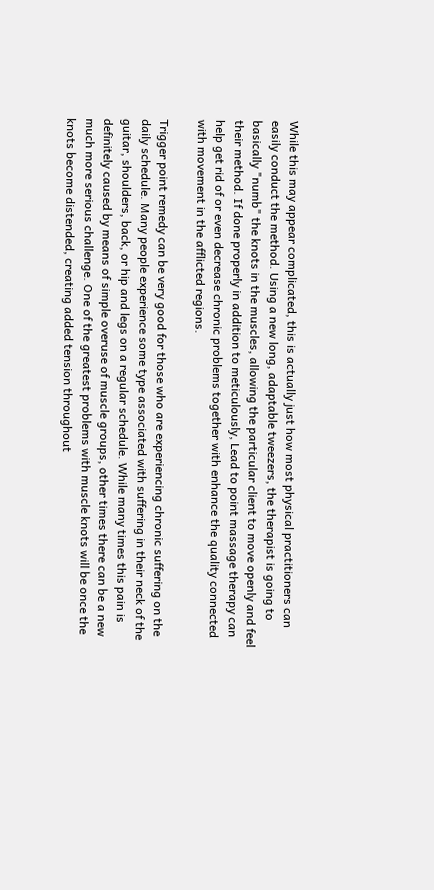While this may appear complicated, this is actually just how most physical practitioners can easily conduct the method. Using a new long, adaptable tweezers, the therapist is going to basically "numb" the knots in the muscles, allowing the particular client to move openly and feel their method. If done properly in addition to meticulously, Lead to point massage therapy can help get rid of or even decrease chronic problems together with enhance the quality connected with movement in the afflicted regions.

Trigger point remedy can be very good for those who are experiencing chronic suffering on the daily schedule. Many people experience some type associated with suffering in their neck of the guitar, shoulders, back, or hip and legs on a regular schedule. While many times this pain is definitely caused by means of simple overuse of muscle groups, other times there can be a new much more serious challenge. One of the greatest problems with muscle knots will be once the knots become distended, creating added tension throughout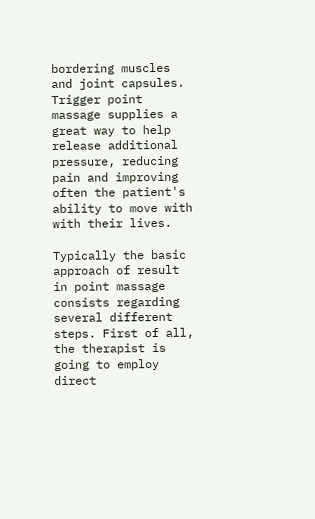bordering muscles and joint capsules. Trigger point massage supplies a great way to help release additional pressure, reducing pain and improving often the patient's ability to move with with their lives.

Typically the basic approach of result in point massage consists regarding several different steps. First of all, the therapist is going to employ direct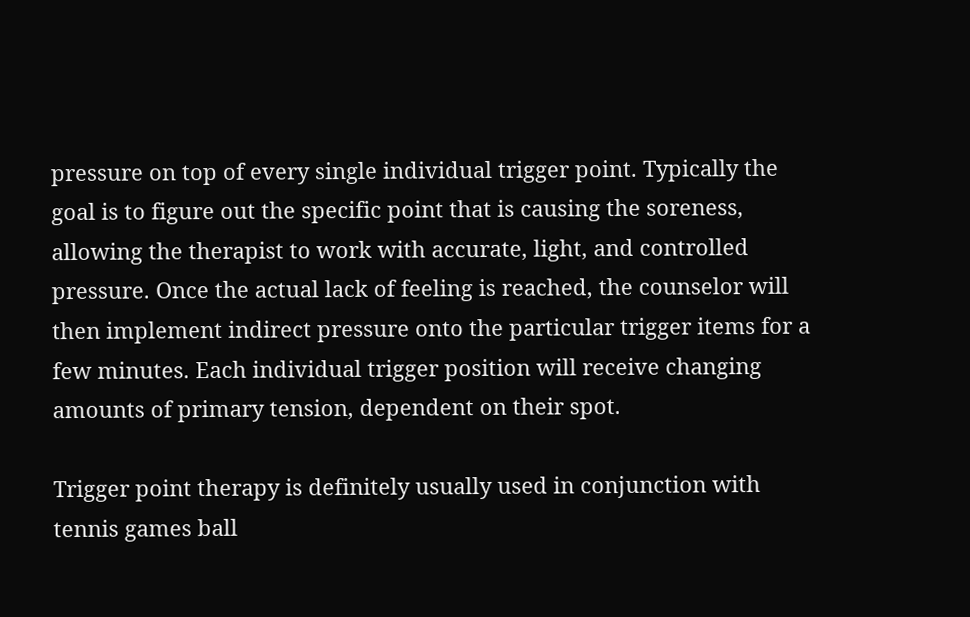pressure on top of every single individual trigger point. Typically the goal is to figure out the specific point that is causing the soreness, allowing the therapist to work with accurate, light, and controlled pressure. Once the actual lack of feeling is reached, the counselor will then implement indirect pressure onto the particular trigger items for a few minutes. Each individual trigger position will receive changing amounts of primary tension, dependent on their spot.

Trigger point therapy is definitely usually used in conjunction with tennis games ball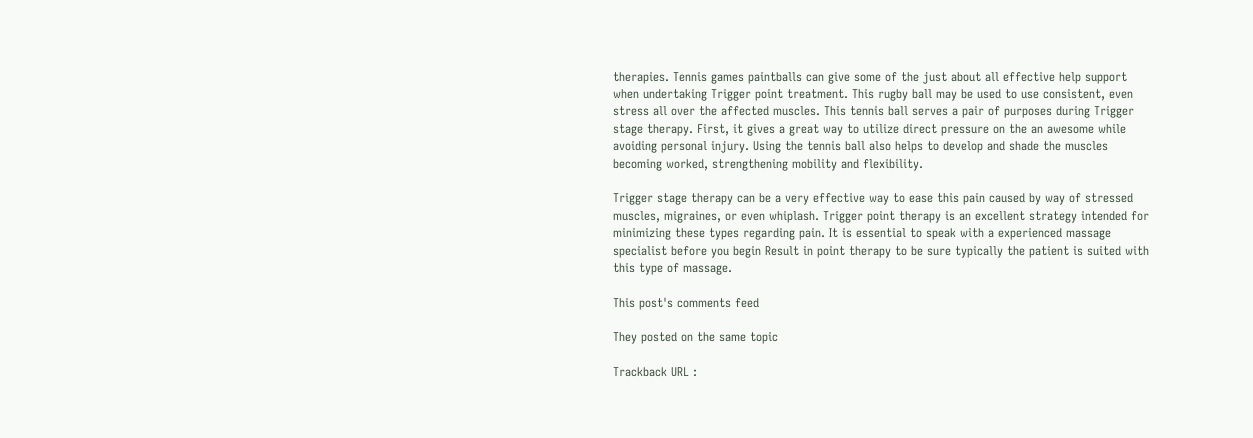therapies. Tennis games paintballs can give some of the just about all effective help support when undertaking Trigger point treatment. This rugby ball may be used to use consistent, even stress all over the affected muscles. This tennis ball serves a pair of purposes during Trigger stage therapy. First, it gives a great way to utilize direct pressure on the an awesome while avoiding personal injury. Using the tennis ball also helps to develop and shade the muscles becoming worked, strengthening mobility and flexibility.

Trigger stage therapy can be a very effective way to ease this pain caused by way of stressed muscles, migraines, or even whiplash. Trigger point therapy is an excellent strategy intended for minimizing these types regarding pain. It is essential to speak with a experienced massage specialist before you begin Result in point therapy to be sure typically the patient is suited with this type of massage.

This post's comments feed

They posted on the same topic

Trackback URL :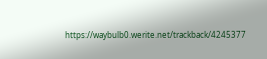https://waybulb0.werite.net/trackback/4245377